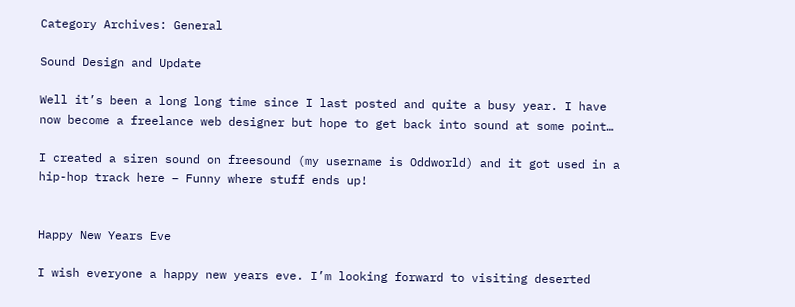Category Archives: General

Sound Design and Update

Well it’s been a long long time since I last posted and quite a busy year. I have now become a freelance web designer but hope to get back into sound at some point…

I created a siren sound on freesound (my username is Oddworld) and it got used in a hip-hop track here – Funny where stuff ends up!


Happy New Years Eve

I wish everyone a happy new years eve. I’m looking forward to visiting deserted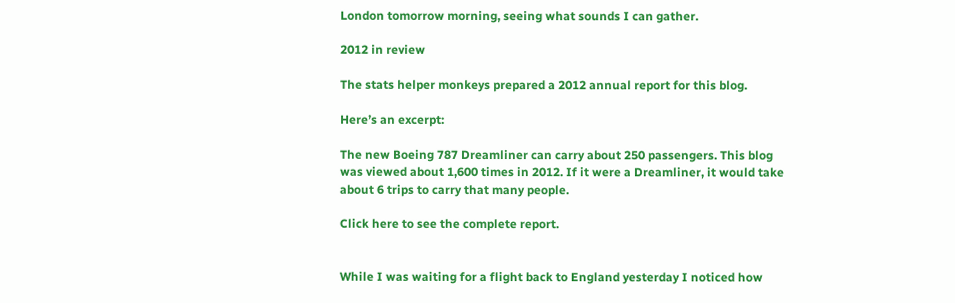London tomorrow morning, seeing what sounds I can gather.

2012 in review

The stats helper monkeys prepared a 2012 annual report for this blog.

Here’s an excerpt:

The new Boeing 787 Dreamliner can carry about 250 passengers. This blog was viewed about 1,600 times in 2012. If it were a Dreamliner, it would take about 6 trips to carry that many people.

Click here to see the complete report.


While I was waiting for a flight back to England yesterday I noticed how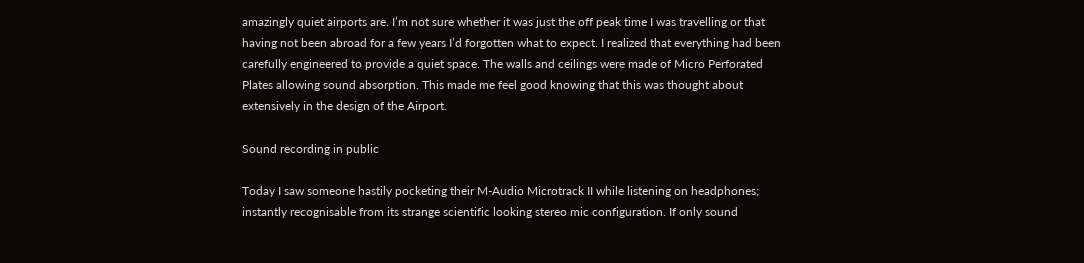amazingly quiet airports are. I’m not sure whether it was just the off peak time I was travelling or that having not been abroad for a few years I’d forgotten what to expect. I realized that everything had been carefully engineered to provide a quiet space. The walls and ceilings were made of Micro Perforated Plates allowing sound absorption. This made me feel good knowing that this was thought about extensively in the design of the Airport.

Sound recording in public

Today I saw someone hastily pocketing their M-Audio Microtrack II while listening on headphones; instantly recognisable from its strange scientific looking stereo mic configuration. If only sound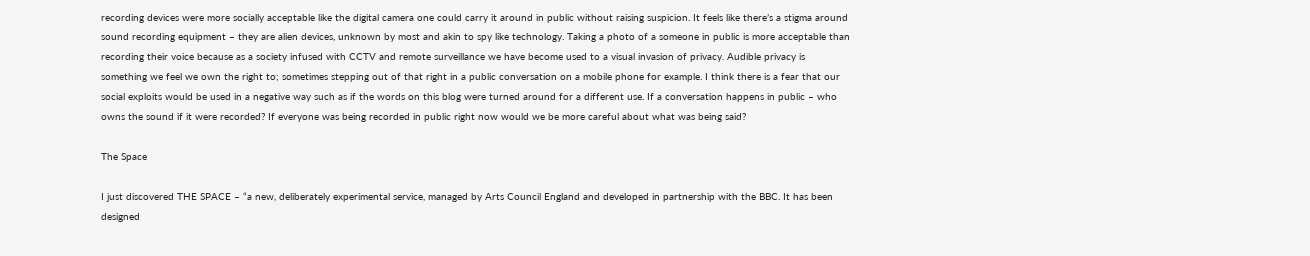recording devices were more socially acceptable like the digital camera one could carry it around in public without raising suspicion. It feels like there’s a stigma around sound recording equipment – they are alien devices, unknown by most and akin to spy like technology. Taking a photo of a someone in public is more acceptable than recording their voice because as a society infused with CCTV and remote surveillance we have become used to a visual invasion of privacy. Audible privacy is something we feel we own the right to; sometimes stepping out of that right in a public conversation on a mobile phone for example. I think there is a fear that our social exploits would be used in a negative way such as if the words on this blog were turned around for a different use. If a conversation happens in public – who owns the sound if it were recorded? If everyone was being recorded in public right now would we be more careful about what was being said?

The Space

I just discovered THE SPACE – “a new, deliberately experimental service, managed by Arts Council England and developed in partnership with the BBC. It has been designed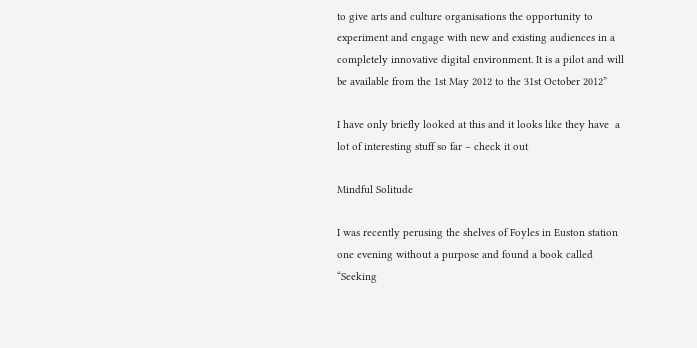to give arts and culture organisations the opportunity to experiment and engage with new and existing audiences in a completely innovative digital environment. It is a pilot and will be available from the 1st May 2012 to the 31st October 2012”

I have only briefly looked at this and it looks like they have  a lot of interesting stuff so far – check it out

Mindful Solitude

I was recently perusing the shelves of Foyles in Euston station one evening without a purpose and found a book called “Seeking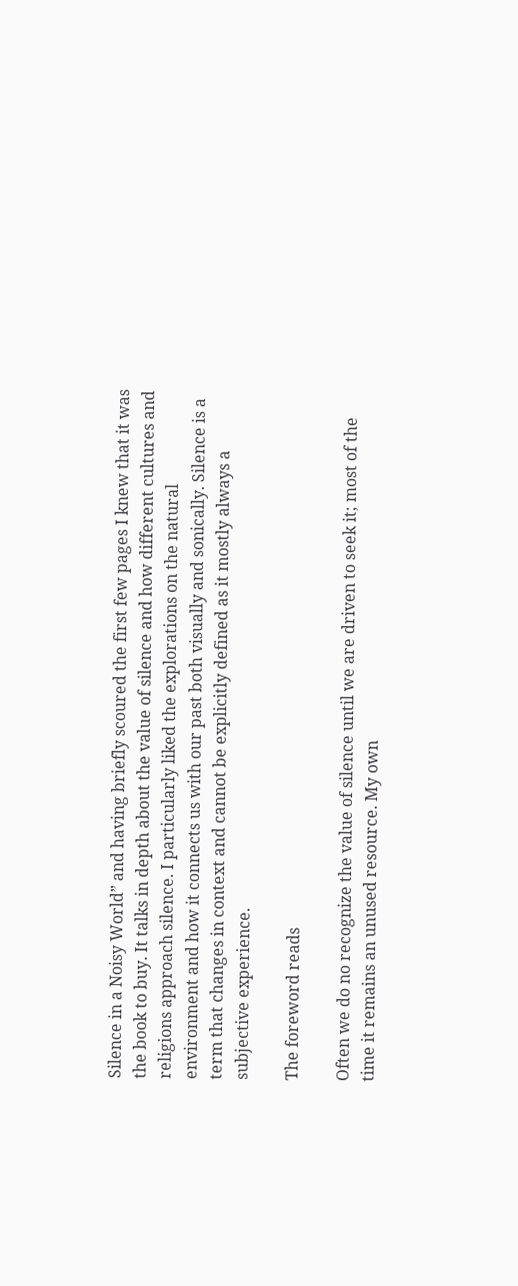Silence in a Noisy World” and having briefly scoured the first few pages I knew that it was the book to buy. It talks in depth about the value of silence and how different cultures and religions approach silence. I particularly liked the explorations on the natural environment and how it connects us with our past both visually and sonically. Silence is a term that changes in context and cannot be explicitly defined as it mostly always a subjective experience.

The foreword reads

Often we do no recognize the value of silence until we are driven to seek it; most of the time it remains an unused resource. My own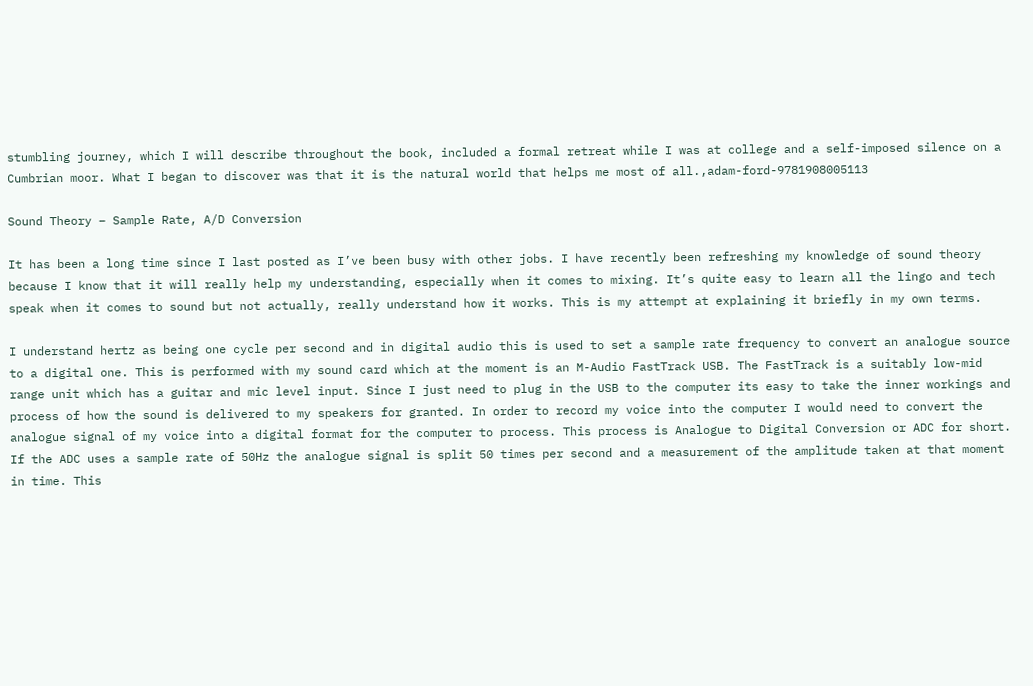stumbling journey, which I will describe throughout the book, included a formal retreat while I was at college and a self-imposed silence on a Cumbrian moor. What I began to discover was that it is the natural world that helps me most of all.,adam-ford-9781908005113

Sound Theory – Sample Rate, A/D Conversion

It has been a long time since I last posted as I’ve been busy with other jobs. I have recently been refreshing my knowledge of sound theory because I know that it will really help my understanding, especially when it comes to mixing. It’s quite easy to learn all the lingo and tech speak when it comes to sound but not actually, really understand how it works. This is my attempt at explaining it briefly in my own terms.

I understand hertz as being one cycle per second and in digital audio this is used to set a sample rate frequency to convert an analogue source to a digital one. This is performed with my sound card which at the moment is an M-Audio FastTrack USB. The FastTrack is a suitably low-mid range unit which has a guitar and mic level input. Since I just need to plug in the USB to the computer its easy to take the inner workings and process of how the sound is delivered to my speakers for granted. In order to record my voice into the computer I would need to convert the analogue signal of my voice into a digital format for the computer to process. This process is Analogue to Digital Conversion or ADC for short. If the ADC uses a sample rate of 50Hz the analogue signal is split 50 times per second and a measurement of the amplitude taken at that moment in time. This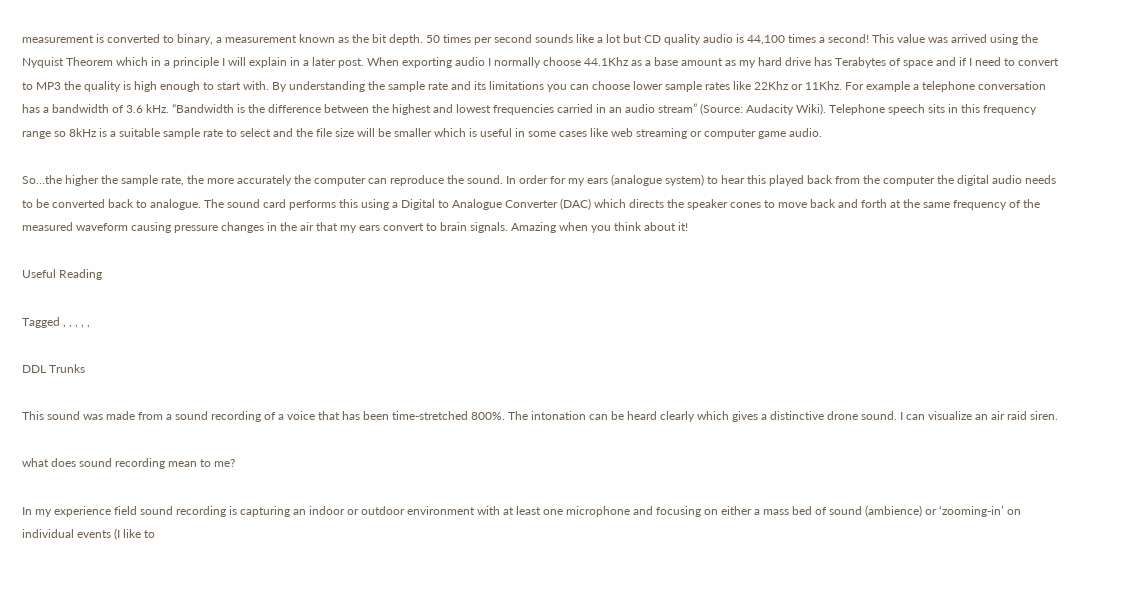measurement is converted to binary, a measurement known as the bit depth. 50 times per second sounds like a lot but CD quality audio is 44,100 times a second! This value was arrived using the Nyquist Theorem which in a principle I will explain in a later post. When exporting audio I normally choose 44.1Khz as a base amount as my hard drive has Terabytes of space and if I need to convert to MP3 the quality is high enough to start with. By understanding the sample rate and its limitations you can choose lower sample rates like 22Khz or 11Khz. For example a telephone conversation has a bandwidth of 3.6 kHz. “Bandwidth is the difference between the highest and lowest frequencies carried in an audio stream” (Source: Audacity Wiki). Telephone speech sits in this frequency range so 8kHz is a suitable sample rate to select and the file size will be smaller which is useful in some cases like web streaming or computer game audio.

So…the higher the sample rate, the more accurately the computer can reproduce the sound. In order for my ears (analogue system) to hear this played back from the computer the digital audio needs to be converted back to analogue. The sound card performs this using a Digital to Analogue Converter (DAC) which directs the speaker cones to move back and forth at the same frequency of the measured waveform causing pressure changes in the air that my ears convert to brain signals. Amazing when you think about it!

Useful Reading

Tagged , , , , ,

DDL Trunks

This sound was made from a sound recording of a voice that has been time-stretched 800%. The intonation can be heard clearly which gives a distinctive drone sound. I can visualize an air raid siren.

what does sound recording mean to me?

In my experience field sound recording is capturing an indoor or outdoor environment with at least one microphone and focusing on either a mass bed of sound (ambience) or ‘zooming-in’ on individual events (I like to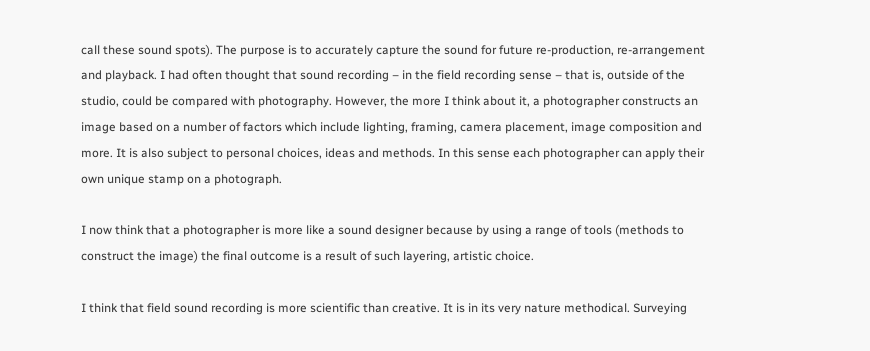call these sound spots). The purpose is to accurately capture the sound for future re-production, re-arrangement and playback. I had often thought that sound recording – in the field recording sense – that is, outside of the studio, could be compared with photography. However, the more I think about it, a photographer constructs an image based on a number of factors which include lighting, framing, camera placement, image composition and more. It is also subject to personal choices, ideas and methods. In this sense each photographer can apply their own unique stamp on a photograph.

I now think that a photographer is more like a sound designer because by using a range of tools (methods to construct the image) the final outcome is a result of such layering, artistic choice.

I think that field sound recording is more scientific than creative. It is in its very nature methodical. Surveying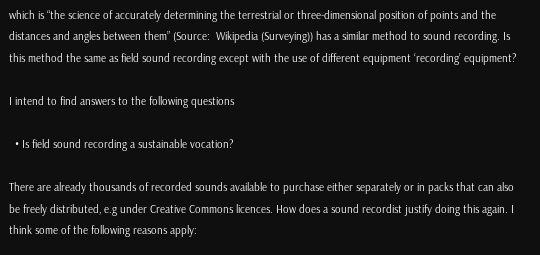which is “the science of accurately determining the terrestrial or three-dimensional position of points and the distances and angles between them” (Source:  Wikipedia (Surveying)) has a similar method to sound recording. Is this method the same as field sound recording except with the use of different equipment ‘recording’ equipment?

I intend to find answers to the following questions

  • Is field sound recording a sustainable vocation?

There are already thousands of recorded sounds available to purchase either separately or in packs that can also be freely distributed, e.g under Creative Commons licences. How does a sound recordist justify doing this again. I think some of the following reasons apply: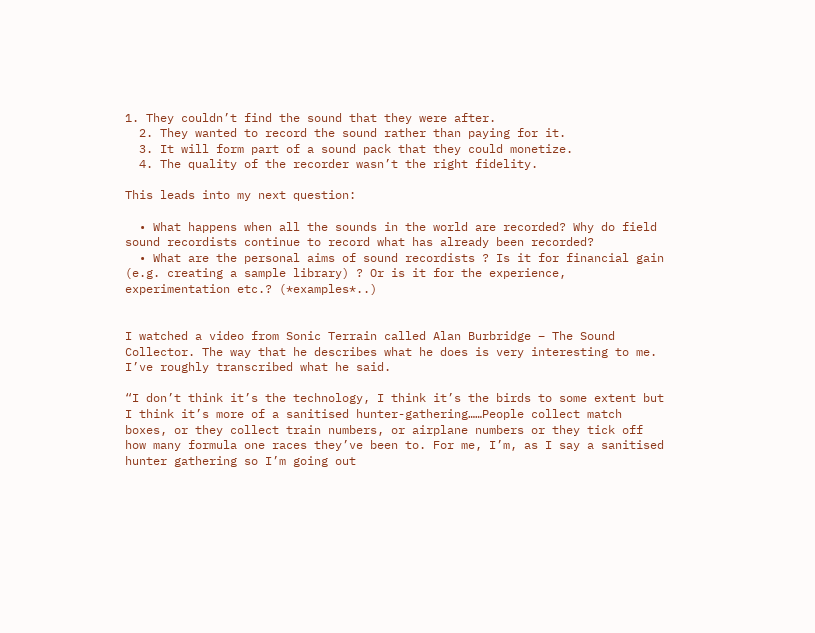1. They couldn’t find the sound that they were after.
  2. They wanted to record the sound rather than paying for it.
  3. It will form part of a sound pack that they could monetize.
  4. The quality of the recorder wasn’t the right fidelity.

This leads into my next question:

  • What happens when all the sounds in the world are recorded? Why do field sound recordists continue to record what has already been recorded?
  • What are the personal aims of sound recordists ? Is it for financial gain (e.g. creating a sample library) ? Or is it for the experience, experimentation etc.? (*examples*..)


I watched a video from Sonic Terrain called Alan Burbridge – The Sound Collector. The way that he describes what he does is very interesting to me. I’ve roughly transcribed what he said.

“I don’t think it’s the technology, I think it’s the birds to some extent but I think it’s more of a sanitised hunter-gathering……People collect match boxes, or they collect train numbers, or airplane numbers or they tick off how many formula one races they’ve been to. For me, I’m, as I say a sanitised hunter gathering so I’m going out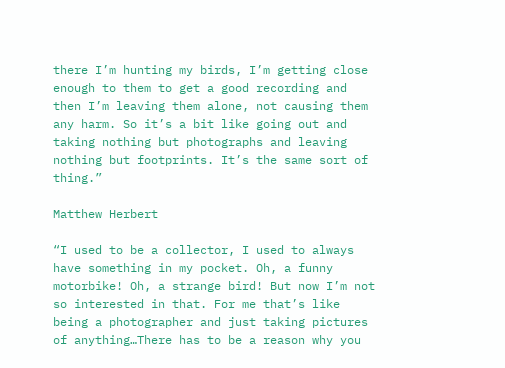there I’m hunting my birds, I’m getting close enough to them to get a good recording and then I’m leaving them alone, not causing them any harm. So it’s a bit like going out and taking nothing but photographs and leaving nothing but footprints. It’s the same sort of thing.”

Matthew Herbert

“I used to be a collector, I used to always have something in my pocket. Oh, a funny motorbike! Oh, a strange bird! But now I’m not so interested in that. For me that’s like being a photographer and just taking pictures of anything…There has to be a reason why you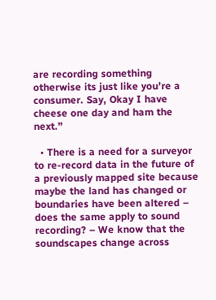are recording something otherwise its just like you’re a consumer. Say, Okay I have cheese one day and ham the next.”

  • There is a need for a surveyor to re-record data in the future of a previously mapped site because maybe the land has changed or boundaries have been altered – does the same apply to sound recording? – We know that the soundscapes change across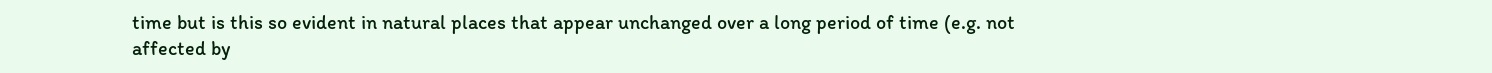time but is this so evident in natural places that appear unchanged over a long period of time (e.g. not affected by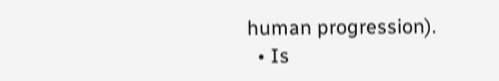human progression).
  • Is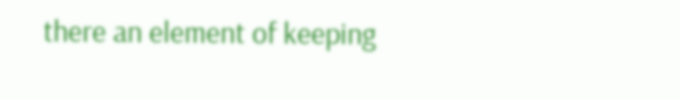there an element of keeping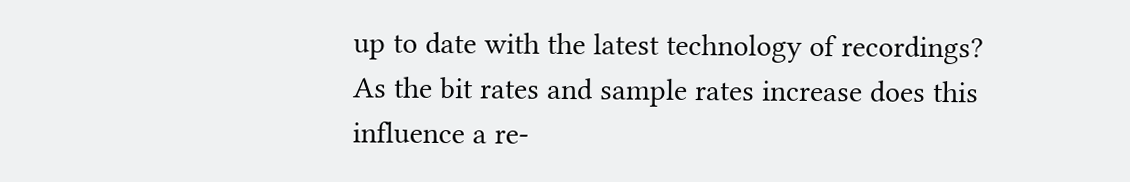up to date with the latest technology of recordings? As the bit rates and sample rates increase does this influence a re-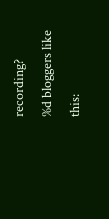recording?
%d bloggers like this: